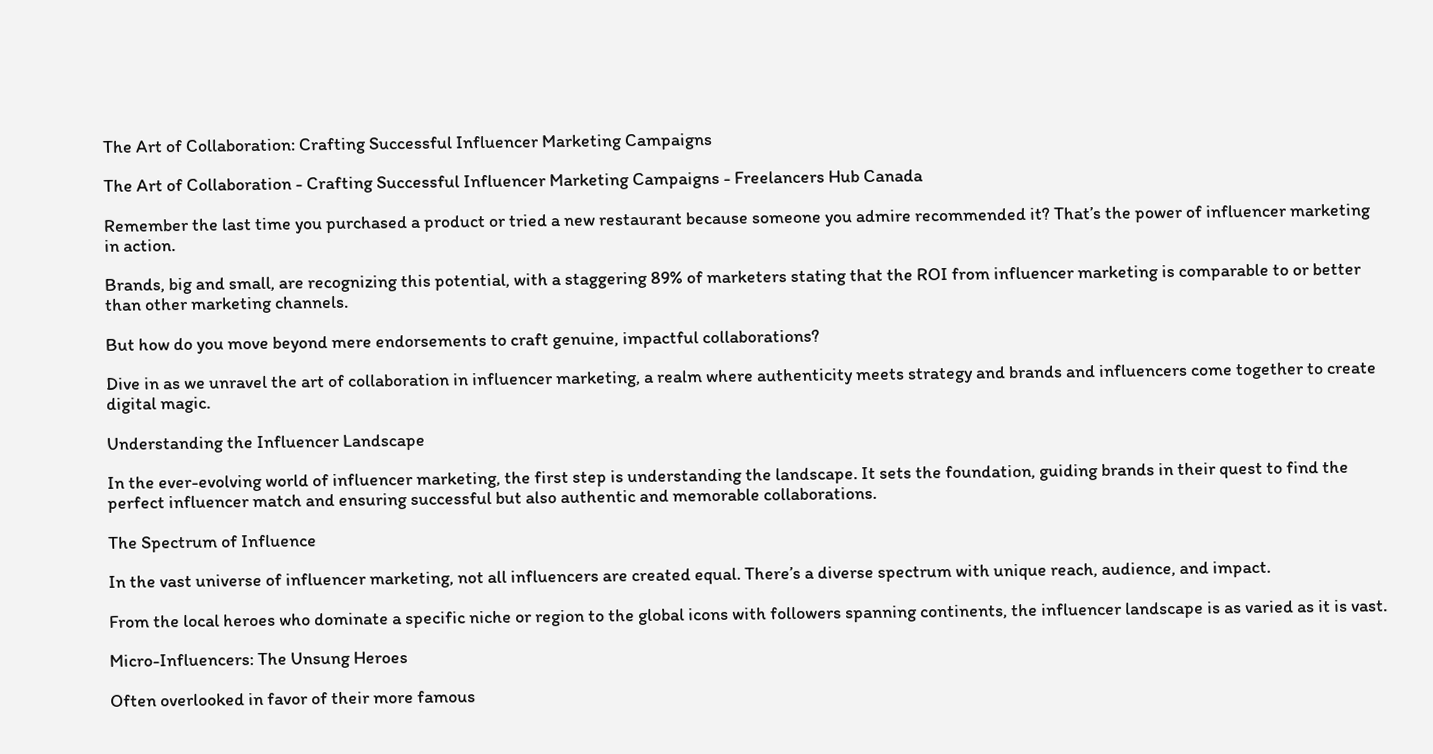The Art of Collaboration: Crafting Successful Influencer Marketing Campaigns

The Art of Collaboration - Crafting Successful Influencer Marketing Campaigns - Freelancers Hub Canada

Remember the last time you purchased a product or tried a new restaurant because someone you admire recommended it? That’s the power of influencer marketing in action.

Brands, big and small, are recognizing this potential, with a staggering 89% of marketers stating that the ROI from influencer marketing is comparable to or better than other marketing channels.

But how do you move beyond mere endorsements to craft genuine, impactful collaborations?

Dive in as we unravel the art of collaboration in influencer marketing, a realm where authenticity meets strategy and brands and influencers come together to create digital magic.

Understanding the Influencer Landscape

In the ever-evolving world of influencer marketing, the first step is understanding the landscape. It sets the foundation, guiding brands in their quest to find the perfect influencer match and ensuring successful but also authentic and memorable collaborations.

The Spectrum of Influence

In the vast universe of influencer marketing, not all influencers are created equal. There’s a diverse spectrum with unique reach, audience, and impact.

From the local heroes who dominate a specific niche or region to the global icons with followers spanning continents, the influencer landscape is as varied as it is vast.

Micro-Influencers: The Unsung Heroes

Often overlooked in favor of their more famous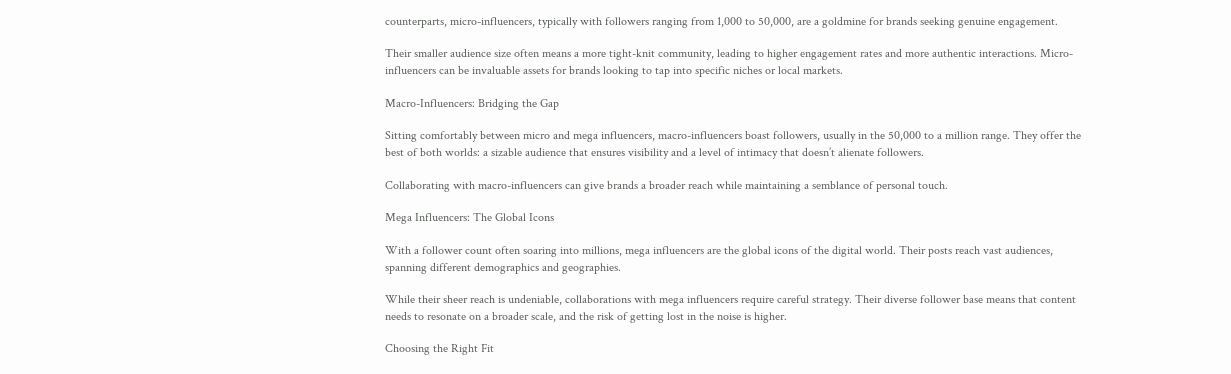counterparts, micro-influencers, typically with followers ranging from 1,000 to 50,000, are a goldmine for brands seeking genuine engagement.

Their smaller audience size often means a more tight-knit community, leading to higher engagement rates and more authentic interactions. Micro-influencers can be invaluable assets for brands looking to tap into specific niches or local markets.

Macro-Influencers: Bridging the Gap

Sitting comfortably between micro and mega influencers, macro-influencers boast followers, usually in the 50,000 to a million range. They offer the best of both worlds: a sizable audience that ensures visibility and a level of intimacy that doesn’t alienate followers.

Collaborating with macro-influencers can give brands a broader reach while maintaining a semblance of personal touch.

Mega Influencers: The Global Icons

With a follower count often soaring into millions, mega influencers are the global icons of the digital world. Their posts reach vast audiences, spanning different demographics and geographies.

While their sheer reach is undeniable, collaborations with mega influencers require careful strategy. Their diverse follower base means that content needs to resonate on a broader scale, and the risk of getting lost in the noise is higher.

Choosing the Right Fit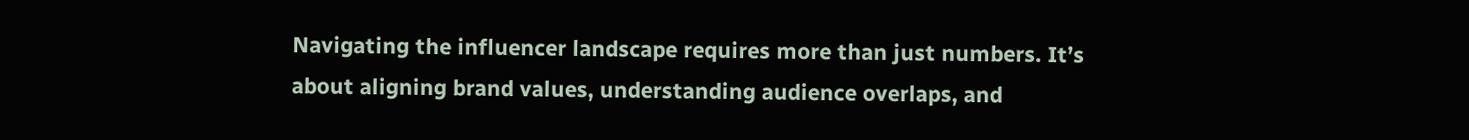Navigating the influencer landscape requires more than just numbers. It’s about aligning brand values, understanding audience overlaps, and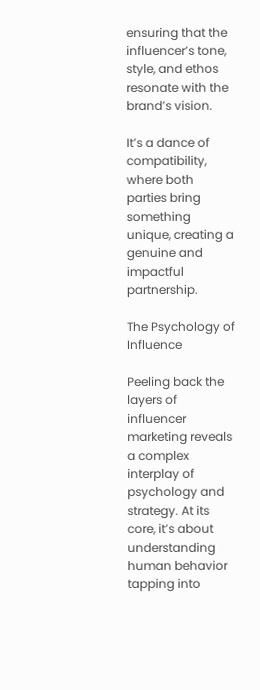ensuring that the influencer’s tone, style, and ethos resonate with the brand’s vision.

It’s a dance of compatibility, where both parties bring something unique, creating a genuine and impactful partnership.

The Psychology of Influence

Peeling back the layers of influencer marketing reveals a complex interplay of psychology and strategy. At its core, it’s about understanding human behavior tapping into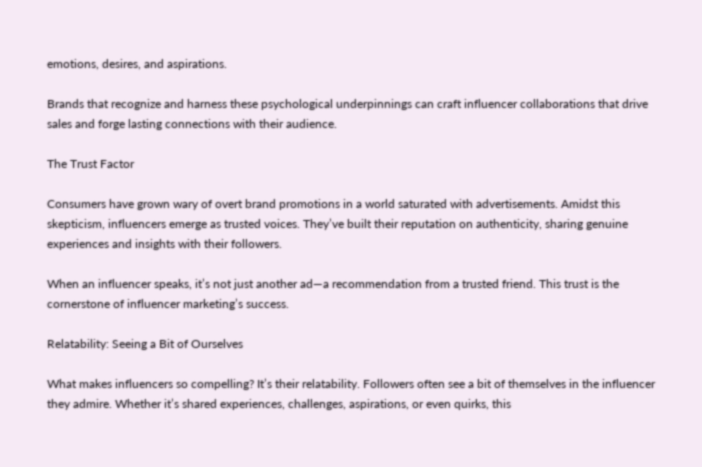emotions, desires, and aspirations.

Brands that recognize and harness these psychological underpinnings can craft influencer collaborations that drive sales and forge lasting connections with their audience.

The Trust Factor

Consumers have grown wary of overt brand promotions in a world saturated with advertisements. Amidst this skepticism, influencers emerge as trusted voices. They’ve built their reputation on authenticity, sharing genuine experiences and insights with their followers.

When an influencer speaks, it’s not just another ad—a recommendation from a trusted friend. This trust is the cornerstone of influencer marketing’s success.

Relatability: Seeing a Bit of Ourselves

What makes influencers so compelling? It’s their relatability. Followers often see a bit of themselves in the influencer they admire. Whether it’s shared experiences, challenges, aspirations, or even quirks, this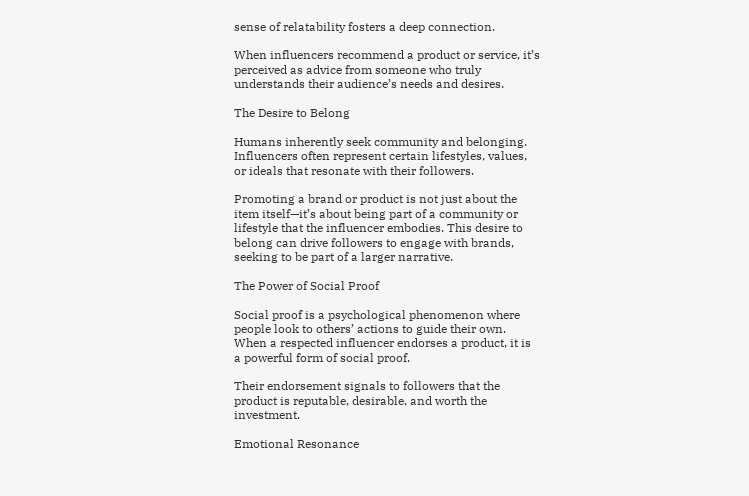sense of relatability fosters a deep connection.

When influencers recommend a product or service, it’s perceived as advice from someone who truly understands their audience’s needs and desires.

The Desire to Belong

Humans inherently seek community and belonging. Influencers often represent certain lifestyles, values, or ideals that resonate with their followers.

Promoting a brand or product is not just about the item itself—it’s about being part of a community or lifestyle that the influencer embodies. This desire to belong can drive followers to engage with brands, seeking to be part of a larger narrative.

The Power of Social Proof

Social proof is a psychological phenomenon where people look to others’ actions to guide their own. When a respected influencer endorses a product, it is a powerful form of social proof.

Their endorsement signals to followers that the product is reputable, desirable, and worth the investment.

Emotional Resonance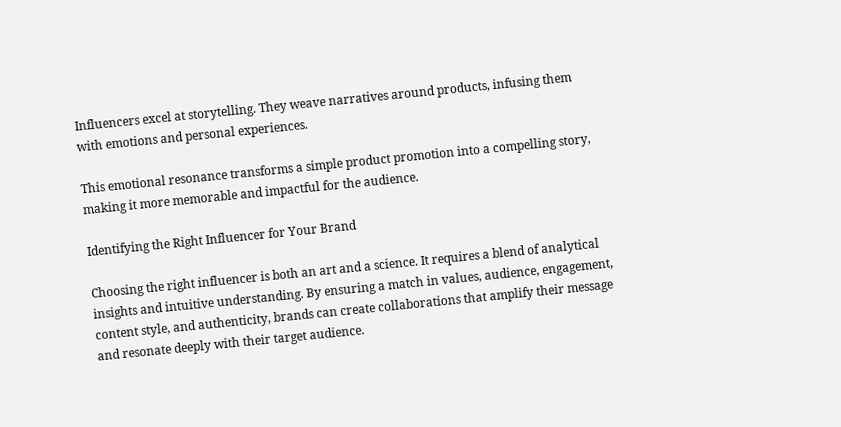Influencers excel at storytelling. They weave narratives around products, infusing them with emotions and personal experiences.

This emotional resonance transforms a simple product promotion into a compelling story, making it more memorable and impactful for the audience.

Identifying the Right Influencer for Your Brand

Choosing the right influencer is both an art and a science. It requires a blend of analytical insights and intuitive understanding. By ensuring a match in values, audience, engagement, content style, and authenticity, brands can create collaborations that amplify their message and resonate deeply with their target audience.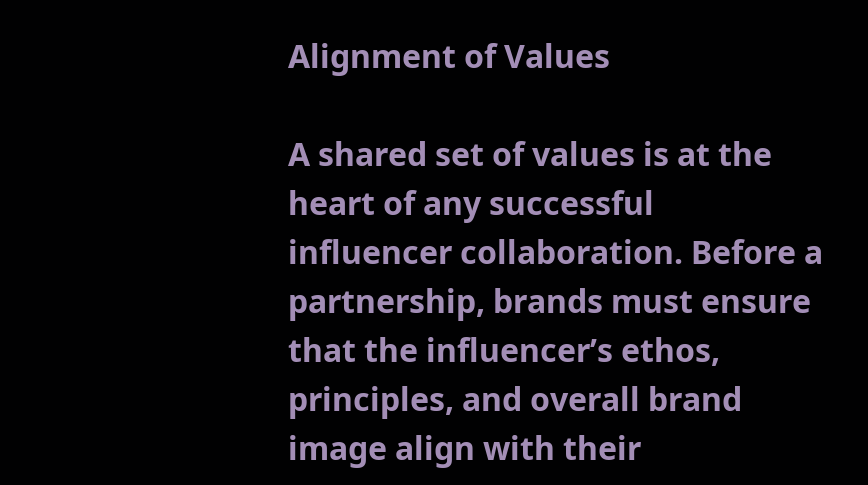Alignment of Values

A shared set of values is at the heart of any successful influencer collaboration. Before a partnership, brands must ensure that the influencer’s ethos, principles, and overall brand image align with their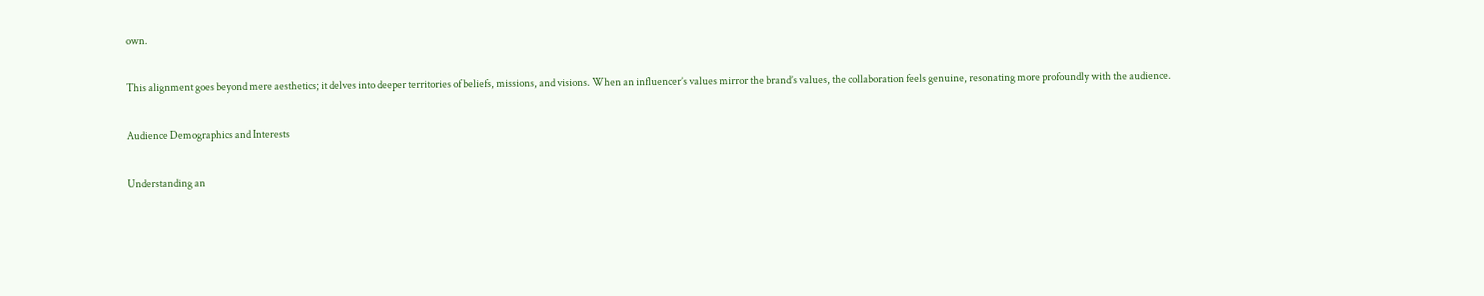own.

This alignment goes beyond mere aesthetics; it delves into deeper territories of beliefs, missions, and visions. When an influencer’s values mirror the brand’s values, the collaboration feels genuine, resonating more profoundly with the audience.

Audience Demographics and Interests

Understanding an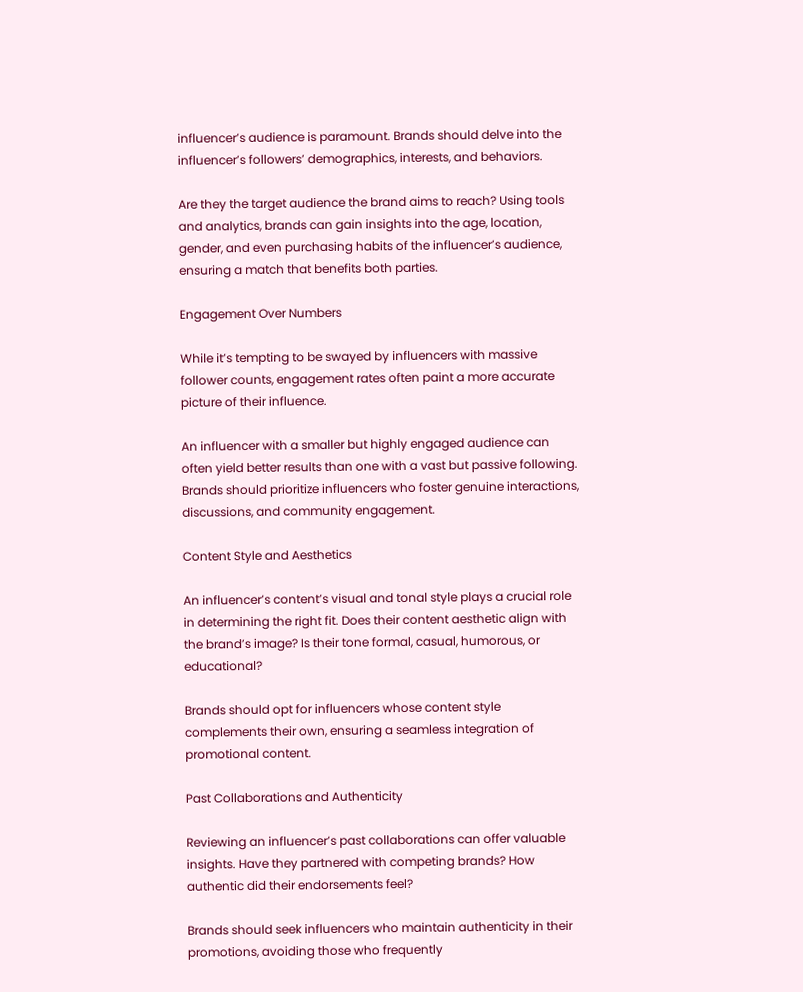influencer’s audience is paramount. Brands should delve into the influencer’s followers’ demographics, interests, and behaviors.

Are they the target audience the brand aims to reach? Using tools and analytics, brands can gain insights into the age, location, gender, and even purchasing habits of the influencer’s audience, ensuring a match that benefits both parties.

Engagement Over Numbers

While it’s tempting to be swayed by influencers with massive follower counts, engagement rates often paint a more accurate picture of their influence.

An influencer with a smaller but highly engaged audience can often yield better results than one with a vast but passive following. Brands should prioritize influencers who foster genuine interactions, discussions, and community engagement.

Content Style and Aesthetics

An influencer’s content’s visual and tonal style plays a crucial role in determining the right fit. Does their content aesthetic align with the brand’s image? Is their tone formal, casual, humorous, or educational?

Brands should opt for influencers whose content style complements their own, ensuring a seamless integration of promotional content.

Past Collaborations and Authenticity

Reviewing an influencer’s past collaborations can offer valuable insights. Have they partnered with competing brands? How authentic did their endorsements feel?

Brands should seek influencers who maintain authenticity in their promotions, avoiding those who frequently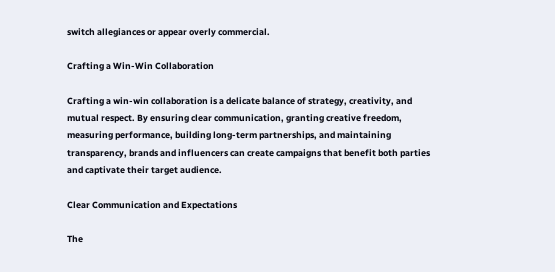switch allegiances or appear overly commercial.

Crafting a Win-Win Collaboration

Crafting a win-win collaboration is a delicate balance of strategy, creativity, and mutual respect. By ensuring clear communication, granting creative freedom, measuring performance, building long-term partnerships, and maintaining transparency, brands and influencers can create campaigns that benefit both parties and captivate their target audience.

Clear Communication and Expectations

The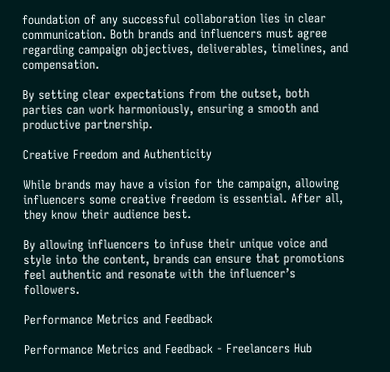foundation of any successful collaboration lies in clear communication. Both brands and influencers must agree regarding campaign objectives, deliverables, timelines, and compensation.

By setting clear expectations from the outset, both parties can work harmoniously, ensuring a smooth and productive partnership.

Creative Freedom and Authenticity

While brands may have a vision for the campaign, allowing influencers some creative freedom is essential. After all, they know their audience best.

By allowing influencers to infuse their unique voice and style into the content, brands can ensure that promotions feel authentic and resonate with the influencer’s followers.

Performance Metrics and Feedback

Performance Metrics and Feedback - Freelancers Hub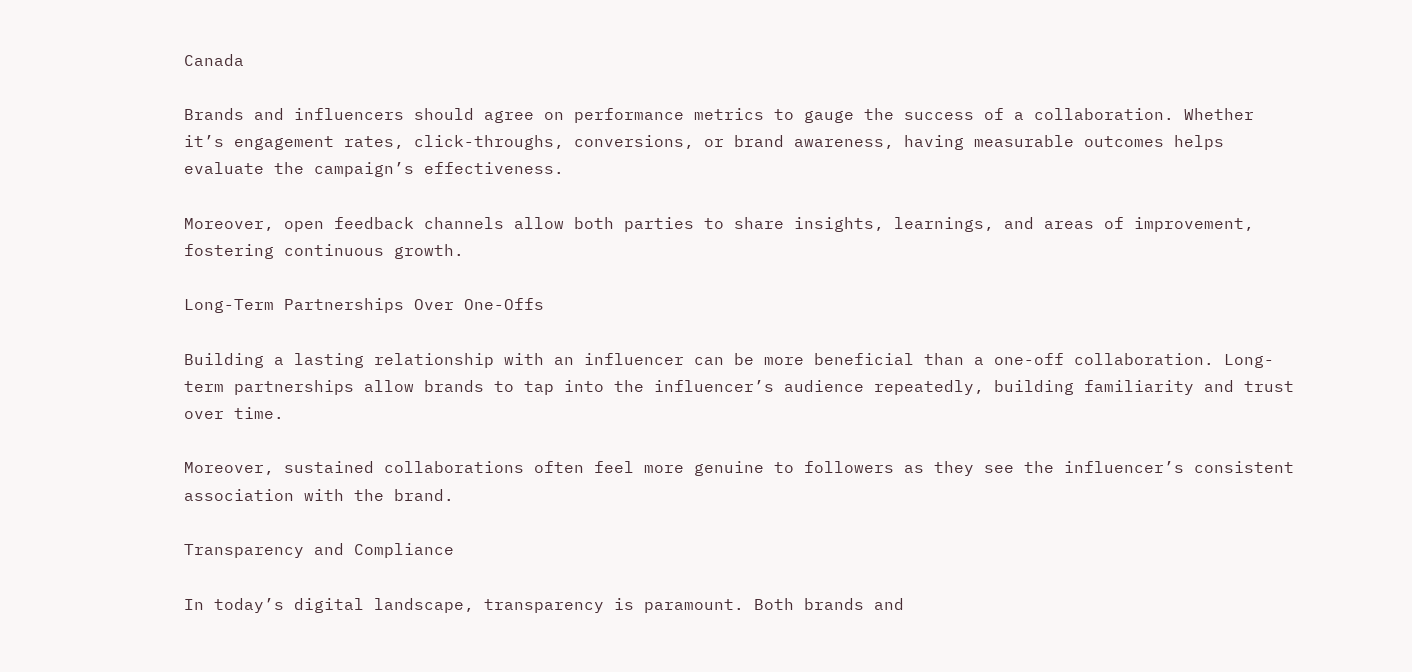Canada

Brands and influencers should agree on performance metrics to gauge the success of a collaboration. Whether it’s engagement rates, click-throughs, conversions, or brand awareness, having measurable outcomes helps evaluate the campaign’s effectiveness.

Moreover, open feedback channels allow both parties to share insights, learnings, and areas of improvement, fostering continuous growth.

Long-Term Partnerships Over One-Offs

Building a lasting relationship with an influencer can be more beneficial than a one-off collaboration. Long-term partnerships allow brands to tap into the influencer’s audience repeatedly, building familiarity and trust over time.

Moreover, sustained collaborations often feel more genuine to followers as they see the influencer’s consistent association with the brand.

Transparency and Compliance

In today’s digital landscape, transparency is paramount. Both brands and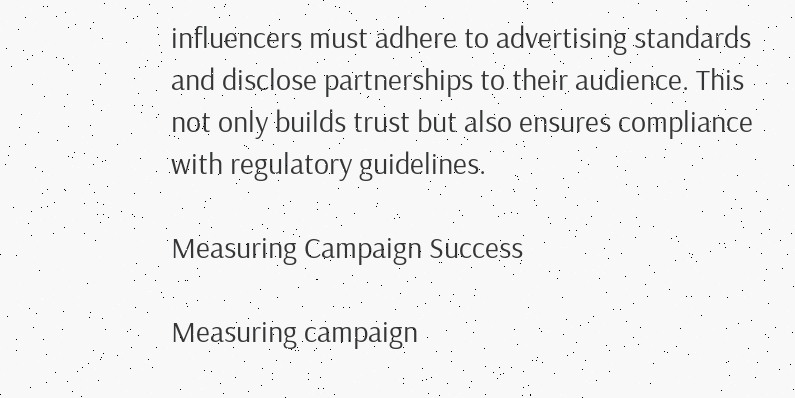influencers must adhere to advertising standards and disclose partnerships to their audience. This not only builds trust but also ensures compliance with regulatory guidelines.

Measuring Campaign Success

Measuring campaign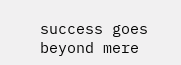success goes beyond mere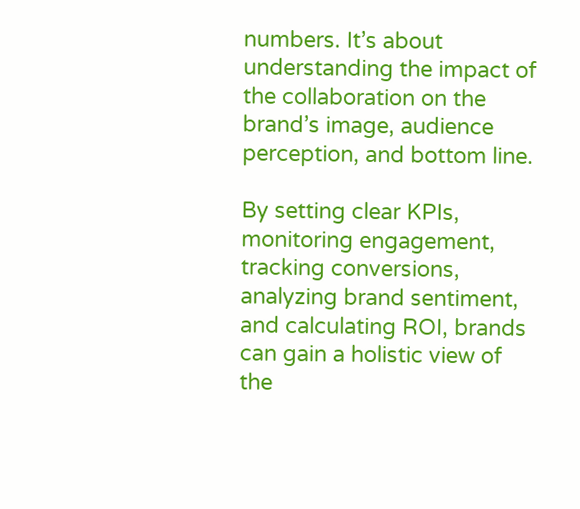numbers. It’s about understanding the impact of the collaboration on the brand’s image, audience perception, and bottom line.

By setting clear KPIs, monitoring engagement, tracking conversions, analyzing brand sentiment, and calculating ROI, brands can gain a holistic view of the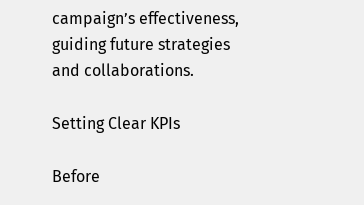campaign’s effectiveness, guiding future strategies and collaborations.

Setting Clear KPIs

Before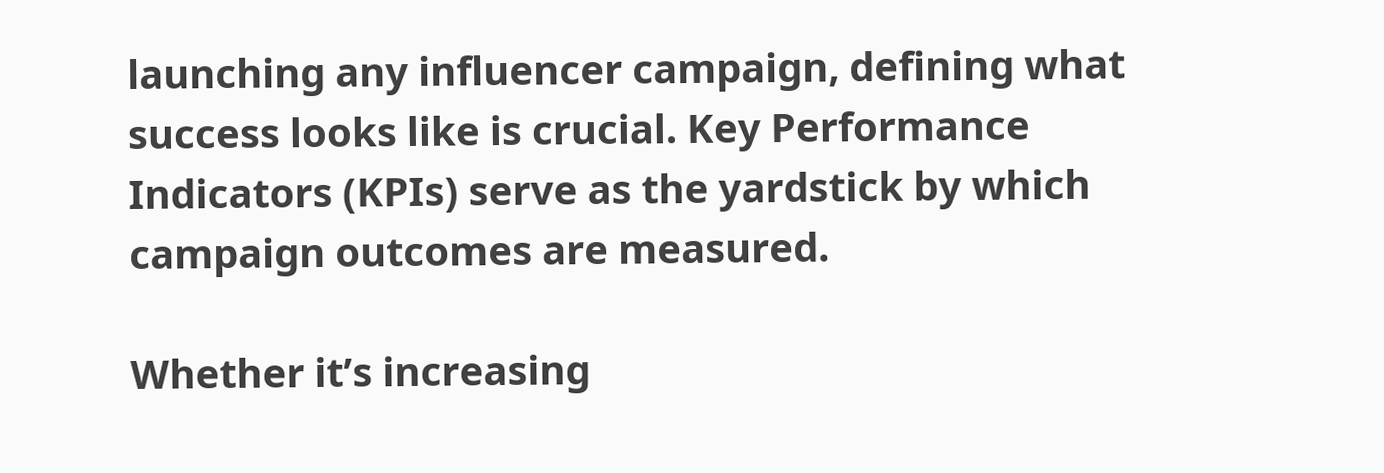launching any influencer campaign, defining what success looks like is crucial. Key Performance Indicators (KPIs) serve as the yardstick by which campaign outcomes are measured.

Whether it’s increasing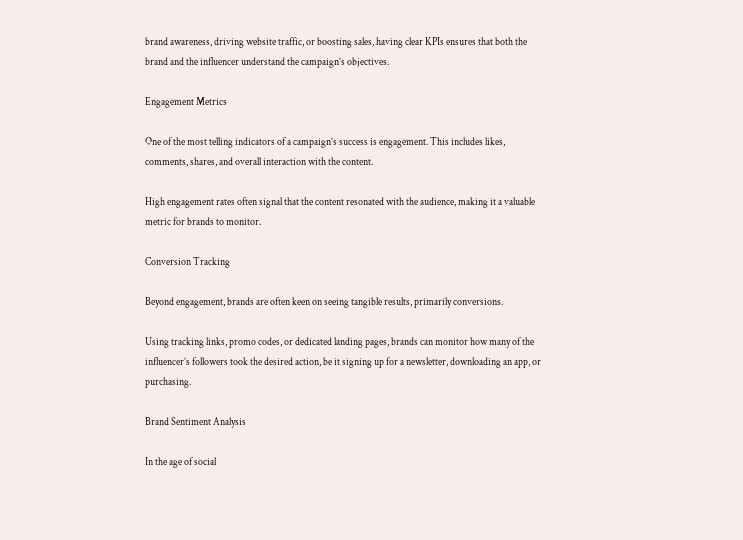brand awareness, driving website traffic, or boosting sales, having clear KPIs ensures that both the brand and the influencer understand the campaign’s objectives.

Engagement Metrics

One of the most telling indicators of a campaign’s success is engagement. This includes likes, comments, shares, and overall interaction with the content.

High engagement rates often signal that the content resonated with the audience, making it a valuable metric for brands to monitor.

Conversion Tracking

Beyond engagement, brands are often keen on seeing tangible results, primarily conversions.

Using tracking links, promo codes, or dedicated landing pages, brands can monitor how many of the influencer’s followers took the desired action, be it signing up for a newsletter, downloading an app, or purchasing.

Brand Sentiment Analysis

In the age of social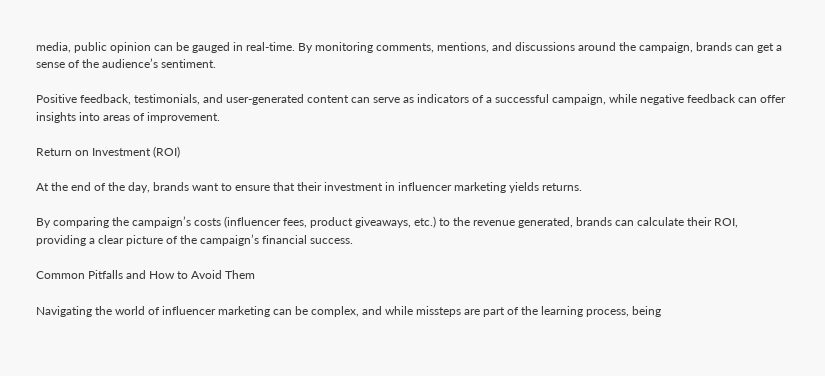media, public opinion can be gauged in real-time. By monitoring comments, mentions, and discussions around the campaign, brands can get a sense of the audience’s sentiment.

Positive feedback, testimonials, and user-generated content can serve as indicators of a successful campaign, while negative feedback can offer insights into areas of improvement.

Return on Investment (ROI)

At the end of the day, brands want to ensure that their investment in influencer marketing yields returns.

By comparing the campaign’s costs (influencer fees, product giveaways, etc.) to the revenue generated, brands can calculate their ROI, providing a clear picture of the campaign’s financial success.

Common Pitfalls and How to Avoid Them

Navigating the world of influencer marketing can be complex, and while missteps are part of the learning process, being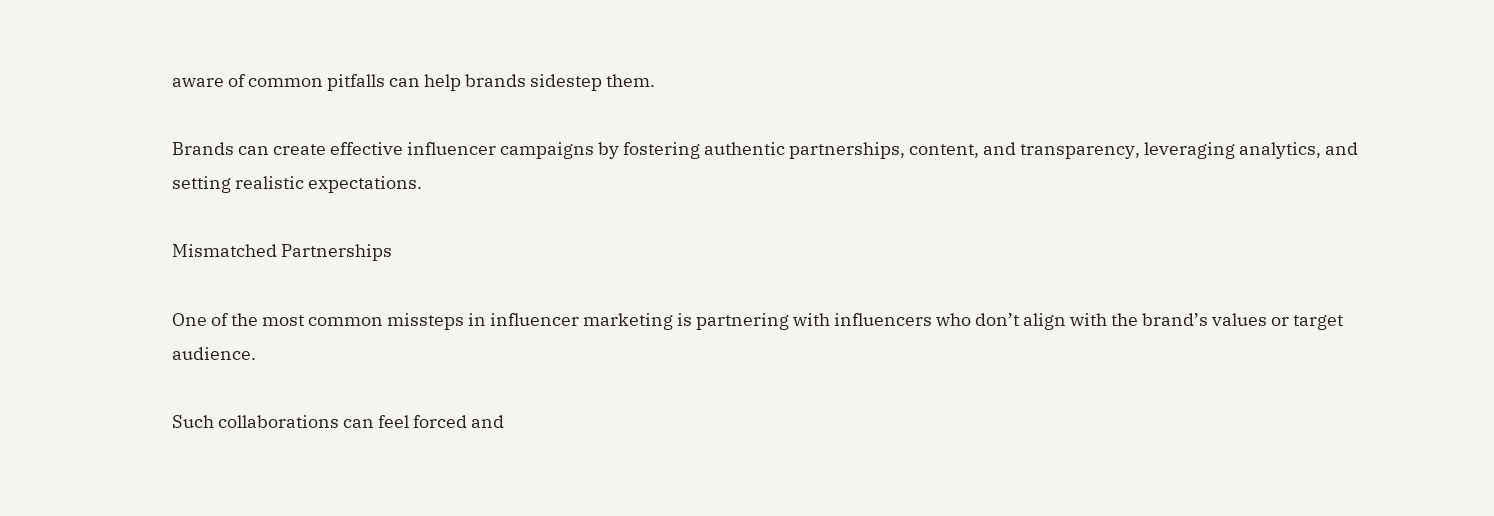aware of common pitfalls can help brands sidestep them.

Brands can create effective influencer campaigns by fostering authentic partnerships, content, and transparency, leveraging analytics, and setting realistic expectations.

Mismatched Partnerships

One of the most common missteps in influencer marketing is partnering with influencers who don’t align with the brand’s values or target audience.

Such collaborations can feel forced and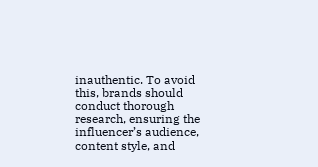inauthentic. To avoid this, brands should conduct thorough research, ensuring the influencer’s audience, content style, and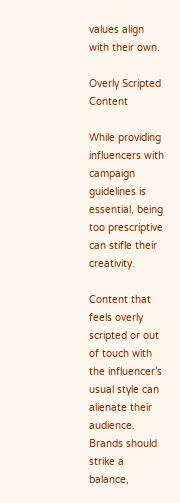values align with their own.

Overly Scripted Content

While providing influencers with campaign guidelines is essential, being too prescriptive can stifle their creativity.

Content that feels overly scripted or out of touch with the influencer’s usual style can alienate their audience. Brands should strike a balance,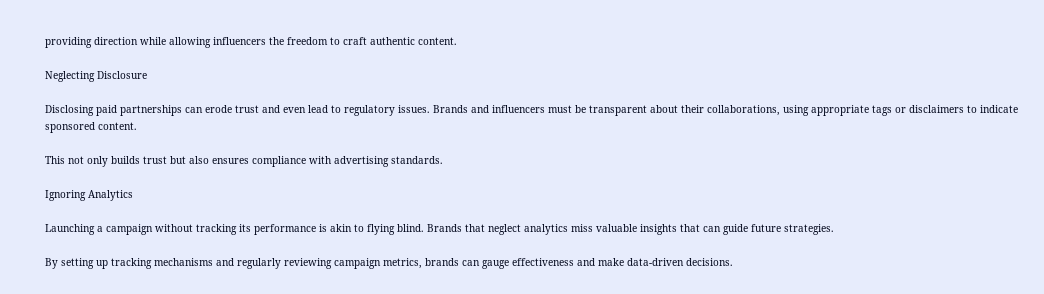providing direction while allowing influencers the freedom to craft authentic content.

Neglecting Disclosure

Disclosing paid partnerships can erode trust and even lead to regulatory issues. Brands and influencers must be transparent about their collaborations, using appropriate tags or disclaimers to indicate sponsored content.

This not only builds trust but also ensures compliance with advertising standards.

Ignoring Analytics

Launching a campaign without tracking its performance is akin to flying blind. Brands that neglect analytics miss valuable insights that can guide future strategies.

By setting up tracking mechanisms and regularly reviewing campaign metrics, brands can gauge effectiveness and make data-driven decisions.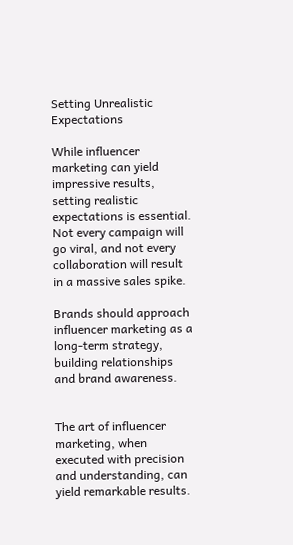Setting Unrealistic Expectations

While influencer marketing can yield impressive results, setting realistic expectations is essential. Not every campaign will go viral, and not every collaboration will result in a massive sales spike.

Brands should approach influencer marketing as a long-term strategy, building relationships and brand awareness.


The art of influencer marketing, when executed with precision and understanding, can yield remarkable results.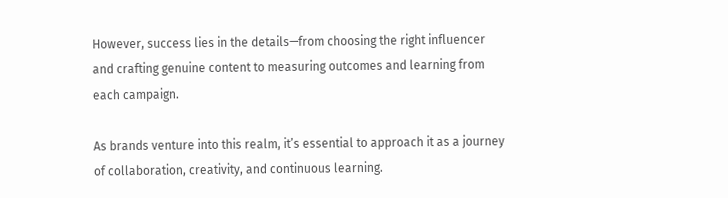However, success lies in the details—from choosing the right influencer and crafting genuine content to measuring outcomes and learning from each campaign.

As brands venture into this realm, it’s essential to approach it as a journey of collaboration, creativity, and continuous learning.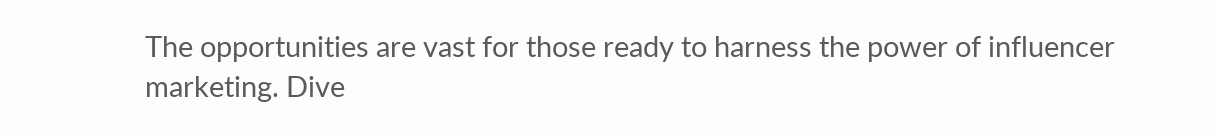The opportunities are vast for those ready to harness the power of influencer marketing. Dive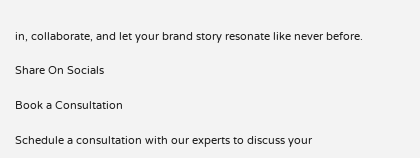in, collaborate, and let your brand story resonate like never before.

Share On Socials

Book a Consultation

Schedule a consultation with our experts to discuss your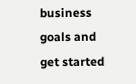business goals and get started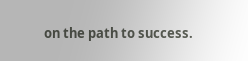on the path to success.